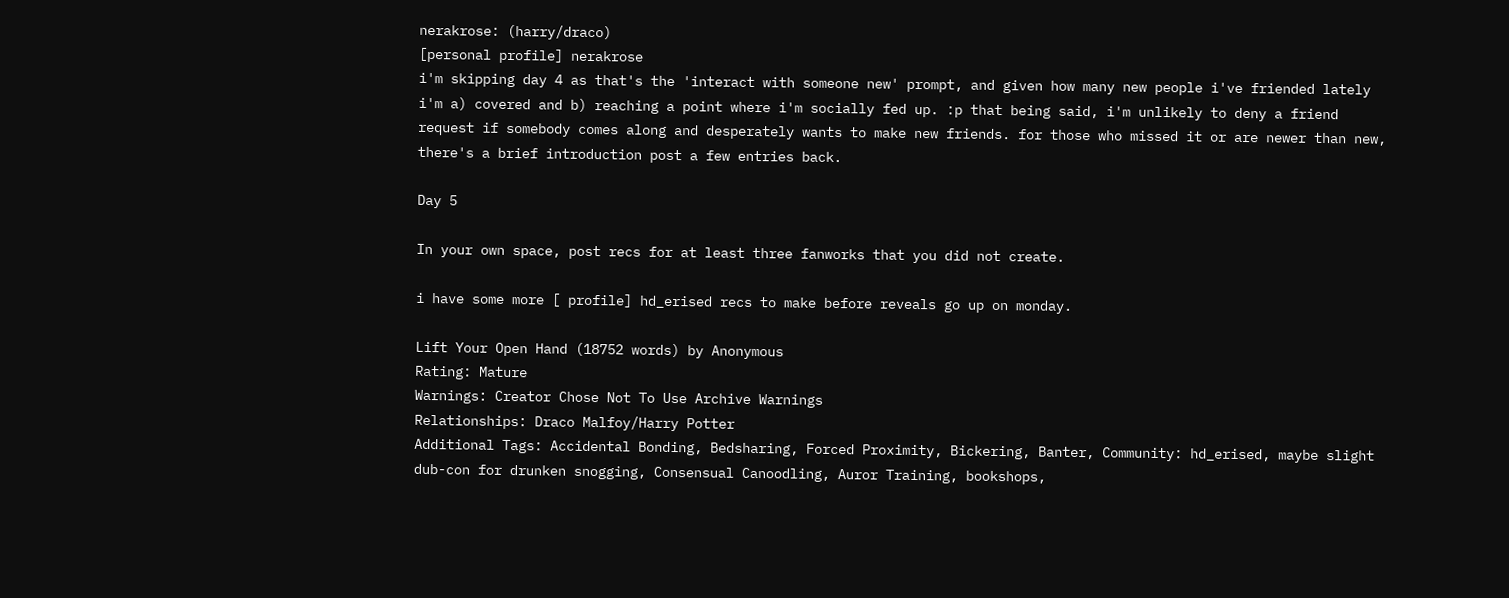nerakrose: (harry/draco)
[personal profile] nerakrose
i'm skipping day 4 as that's the 'interact with someone new' prompt, and given how many new people i've friended lately i'm a) covered and b) reaching a point where i'm socially fed up. :p that being said, i'm unlikely to deny a friend request if somebody comes along and desperately wants to make new friends. for those who missed it or are newer than new, there's a brief introduction post a few entries back.

Day 5

In your own space, post recs for at least three fanworks that you did not create.

i have some more [ profile] hd_erised recs to make before reveals go up on monday.

Lift Your Open Hand (18752 words) by Anonymous
Rating: Mature
Warnings: Creator Chose Not To Use Archive Warnings
Relationships: Draco Malfoy/Harry Potter
Additional Tags: Accidental Bonding, Bedsharing, Forced Proximity, Bickering, Banter, Community: hd_erised, maybe slight dub-con for drunken snogging, Consensual Canoodling, Auror Training, bookshops,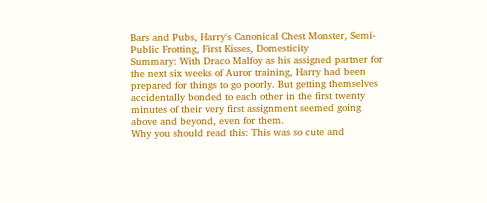Bars and Pubs, Harry's Canonical Chest Monster, Semi-Public Frotting, First Kisses, Domesticity
Summary: With Draco Malfoy as his assigned partner for the next six weeks of Auror training, Harry had been prepared for things to go poorly. But getting themselves accidentally bonded to each other in the first twenty minutes of their very first assignment seemed going above and beyond, even for them.
Why you should read this: This was so cute and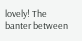lovely! The banter between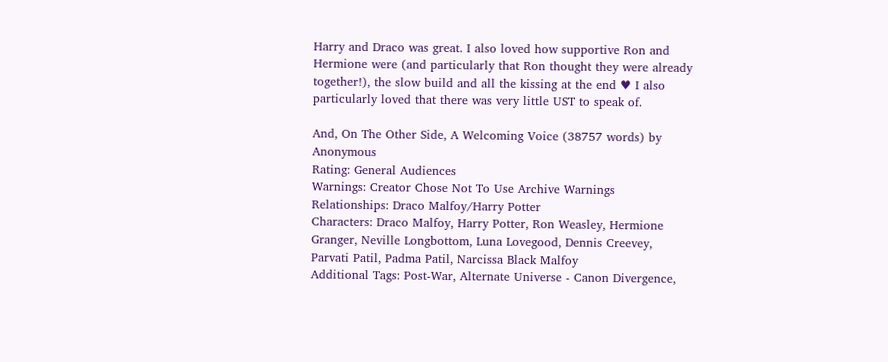Harry and Draco was great. I also loved how supportive Ron and Hermione were (and particularly that Ron thought they were already together!), the slow build and all the kissing at the end ♥ I also particularly loved that there was very little UST to speak of.

And, On The Other Side, A Welcoming Voice (38757 words) by Anonymous
Rating: General Audiences
Warnings: Creator Chose Not To Use Archive Warnings
Relationships: Draco Malfoy/Harry Potter
Characters: Draco Malfoy, Harry Potter, Ron Weasley, Hermione Granger, Neville Longbottom, Luna Lovegood, Dennis Creevey, Parvati Patil, Padma Patil, Narcissa Black Malfoy
Additional Tags: Post-War, Alternate Universe - Canon Divergence,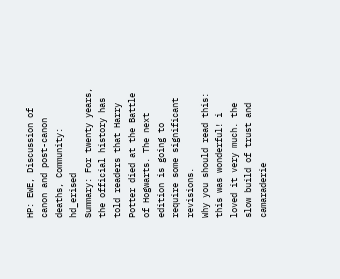HP: EWE, Discussion of canon and post-canon deaths, Community: hd_erised
Summary: For twenty years, the official history has told readers that Harry Potter died at the Battle of Hogwarts. The next edition is going to require some significant revisions.
Why you should read this: this was wonderful! i loved it very much. the slow build of trust and camaraderie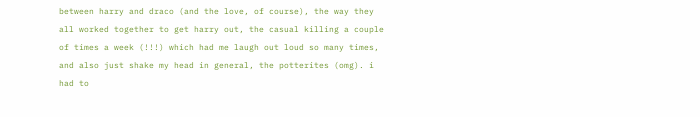between harry and draco (and the love, of course), the way they all worked together to get harry out, the casual killing a couple of times a week (!!!) which had me laugh out loud so many times, and also just shake my head in general, the potterites (omg). i had to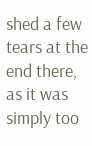shed a few tears at the end there, as it was simply too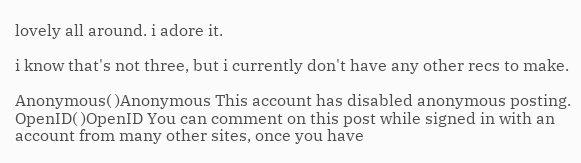lovely all around. i adore it.

i know that's not three, but i currently don't have any other recs to make.

Anonymous( )Anonymous This account has disabled anonymous posting.
OpenID( )OpenID You can comment on this post while signed in with an account from many other sites, once you have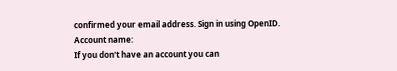confirmed your email address. Sign in using OpenID.
Account name:
If you don't have an account you can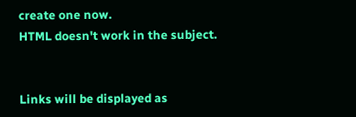create one now.
HTML doesn't work in the subject.


Links will be displayed as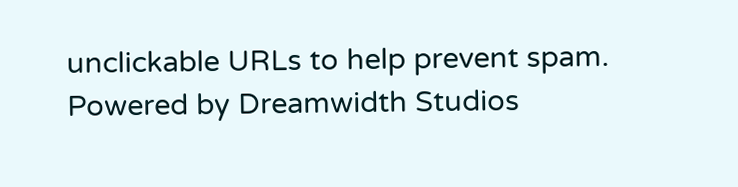unclickable URLs to help prevent spam.
Powered by Dreamwidth Studios